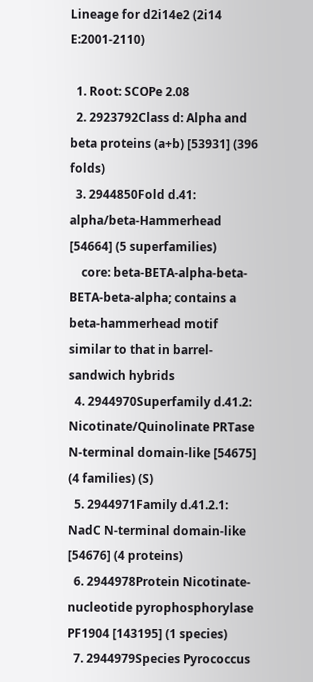Lineage for d2i14e2 (2i14 E:2001-2110)

  1. Root: SCOPe 2.08
  2. 2923792Class d: Alpha and beta proteins (a+b) [53931] (396 folds)
  3. 2944850Fold d.41: alpha/beta-Hammerhead [54664] (5 superfamilies)
    core: beta-BETA-alpha-beta-BETA-beta-alpha; contains a beta-hammerhead motif similar to that in barrel-sandwich hybrids
  4. 2944970Superfamily d.41.2: Nicotinate/Quinolinate PRTase N-terminal domain-like [54675] (4 families) (S)
  5. 2944971Family d.41.2.1: NadC N-terminal domain-like [54676] (4 proteins)
  6. 2944978Protein Nicotinate-nucleotide pyrophosphorylase PF1904 [143195] (1 species)
  7. 2944979Species Pyrococcus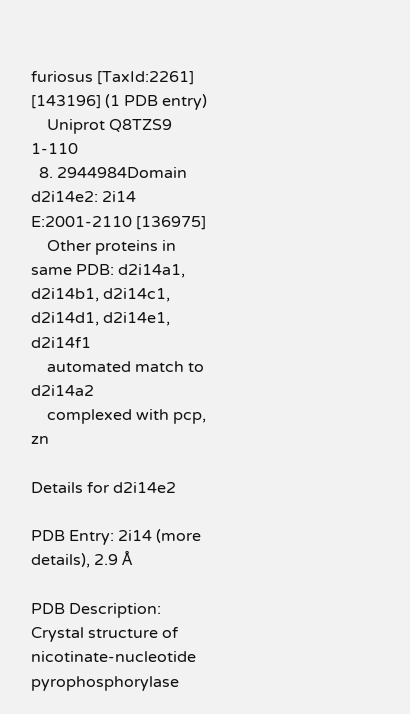furiosus [TaxId:2261] [143196] (1 PDB entry)
    Uniprot Q8TZS9 1-110
  8. 2944984Domain d2i14e2: 2i14 E:2001-2110 [136975]
    Other proteins in same PDB: d2i14a1, d2i14b1, d2i14c1, d2i14d1, d2i14e1, d2i14f1
    automated match to d2i14a2
    complexed with pcp, zn

Details for d2i14e2

PDB Entry: 2i14 (more details), 2.9 Å

PDB Description: Crystal structure of nicotinate-nucleotide pyrophosphorylase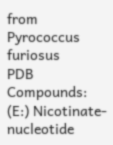from Pyrococcus furiosus
PDB Compounds: (E:) Nicotinate-nucleotide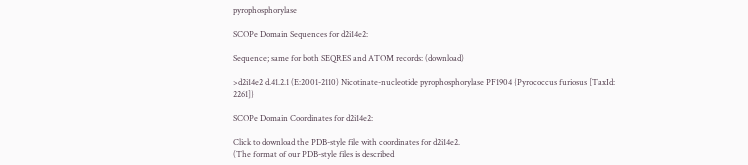pyrophosphorylase

SCOPe Domain Sequences for d2i14e2:

Sequence; same for both SEQRES and ATOM records: (download)

>d2i14e2 d.41.2.1 (E:2001-2110) Nicotinate-nucleotide pyrophosphorylase PF1904 {Pyrococcus furiosus [TaxId: 2261]}

SCOPe Domain Coordinates for d2i14e2:

Click to download the PDB-style file with coordinates for d2i14e2.
(The format of our PDB-style files is described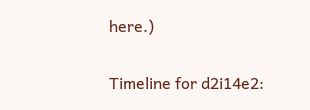here.)

Timeline for d2i14e2: